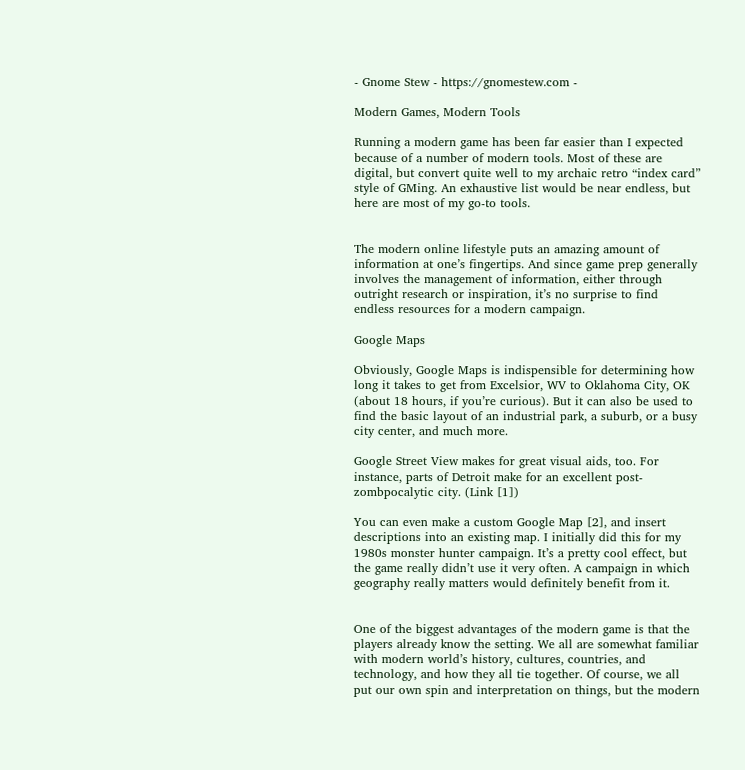- Gnome Stew - https://gnomestew.com -

Modern Games, Modern Tools

Running a modern game has been far easier than I expected because of a number of modern tools. Most of these are digital, but convert quite well to my archaic retro “index card” style of GMing. An exhaustive list would be near endless, but here are most of my go-to tools.


The modern online lifestyle puts an amazing amount of information at one’s fingertips. And since game prep generally involves the management of information, either through outright research or inspiration, it’s no surprise to find endless resources for a modern campaign.

Google Maps

Obviously, Google Maps is indispensible for determining how long it takes to get from Excelsior, WV to Oklahoma City, OK (about 18 hours, if you’re curious). But it can also be used to find the basic layout of an industrial park, a suburb, or a busy city center, and much more.

Google Street View makes for great visual aids, too. For instance, parts of Detroit make for an excellent post-zombpocalytic city. (Link [1])

You can even make a custom Google Map [2], and insert descriptions into an existing map. I initially did this for my 1980s monster hunter campaign. It’s a pretty cool effect, but the game really didn’t use it very often. A campaign in which geography really matters would definitely benefit from it.


One of the biggest advantages of the modern game is that the players already know the setting. We all are somewhat familiar with modern world’s history, cultures, countries, and technology, and how they all tie together. Of course, we all put our own spin and interpretation on things, but the modern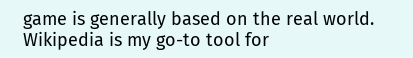game is generally based on the real world. Wikipedia is my go-to tool for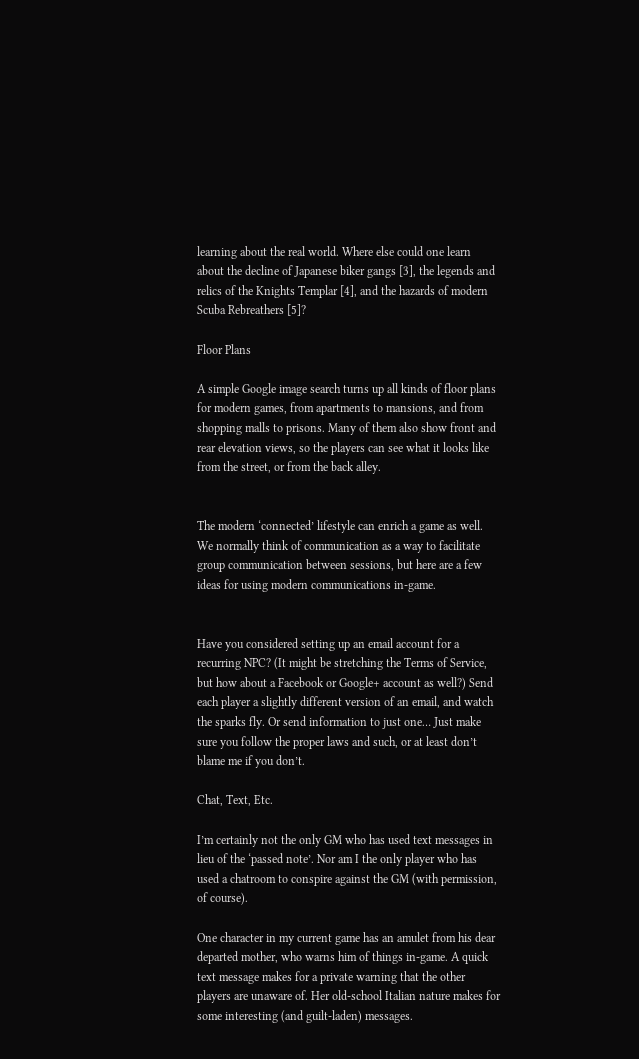learning about the real world. Where else could one learn about the decline of Japanese biker gangs [3], the legends and relics of the Knights Templar [4], and the hazards of modern Scuba Rebreathers [5]?

Floor Plans

A simple Google image search turns up all kinds of floor plans for modern games, from apartments to mansions, and from shopping malls to prisons. Many of them also show front and rear elevation views, so the players can see what it looks like from the street, or from the back alley.


The modern ‘connected’ lifestyle can enrich a game as well. We normally think of communication as a way to facilitate group communication between sessions, but here are a few ideas for using modern communications in-game.


Have you considered setting up an email account for a recurring NPC? (It might be stretching the Terms of Service, but how about a Facebook or Google+ account as well?) Send each player a slightly different version of an email, and watch the sparks fly. Or send information to just one… Just make sure you follow the proper laws and such, or at least don’t blame me if you don’t.

Chat, Text, Etc.

I’m certainly not the only GM who has used text messages in lieu of the ‘passed note’. Nor am I the only player who has used a chatroom to conspire against the GM (with permission, of course).

One character in my current game has an amulet from his dear departed mother, who warns him of things in-game. A quick text message makes for a private warning that the other players are unaware of. Her old-school Italian nature makes for some interesting (and guilt-laden) messages.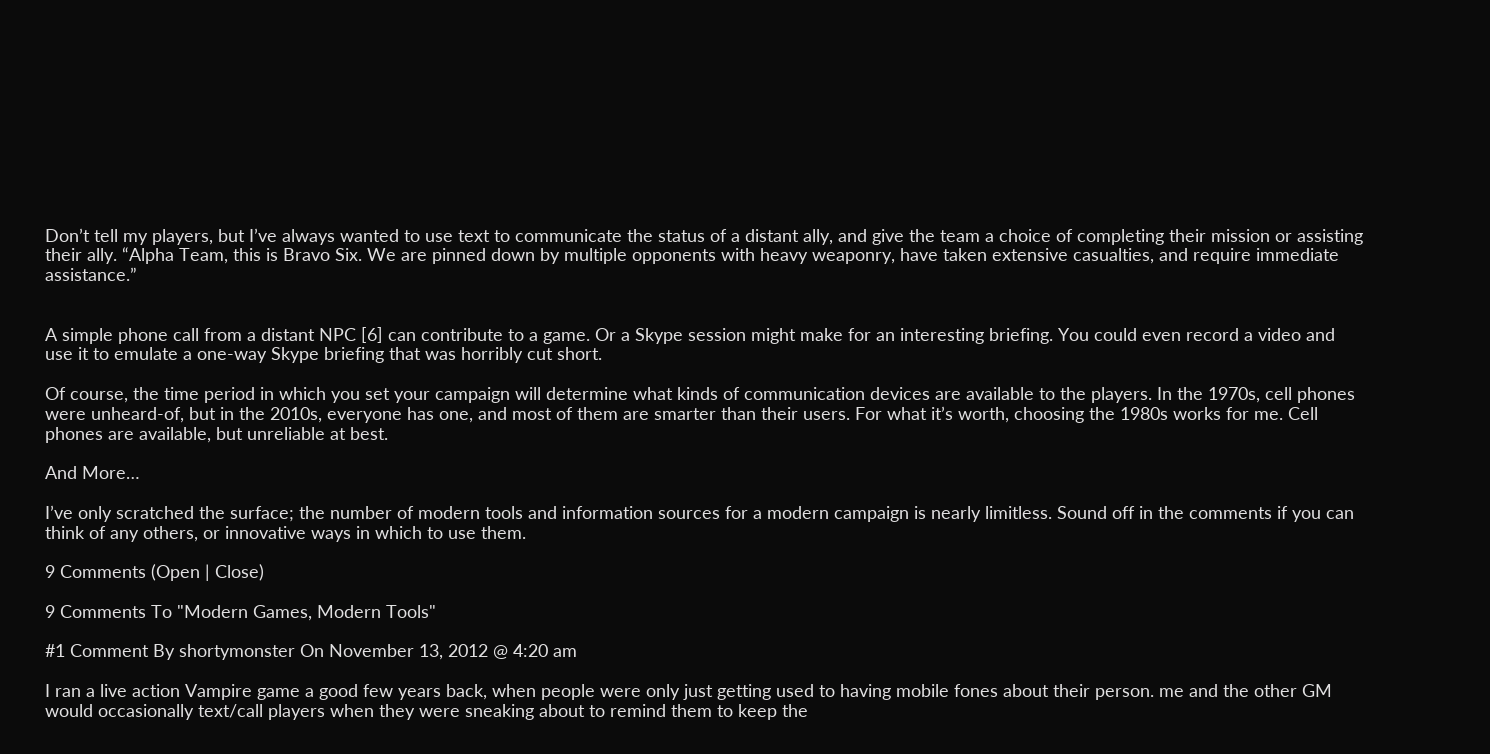Don’t tell my players, but I’ve always wanted to use text to communicate the status of a distant ally, and give the team a choice of completing their mission or assisting their ally. “Alpha Team, this is Bravo Six. We are pinned down by multiple opponents with heavy weaponry, have taken extensive casualties, and require immediate assistance.”


A simple phone call from a distant NPC [6] can contribute to a game. Or a Skype session might make for an interesting briefing. You could even record a video and use it to emulate a one-way Skype briefing that was horribly cut short.

Of course, the time period in which you set your campaign will determine what kinds of communication devices are available to the players. In the 1970s, cell phones were unheard-of, but in the 2010s, everyone has one, and most of them are smarter than their users. For what it’s worth, choosing the 1980s works for me. Cell phones are available, but unreliable at best.

And More…

I’ve only scratched the surface; the number of modern tools and information sources for a modern campaign is nearly limitless. Sound off in the comments if you can think of any others, or innovative ways in which to use them.

9 Comments (Open | Close)

9 Comments To "Modern Games, Modern Tools"

#1 Comment By shortymonster On November 13, 2012 @ 4:20 am

I ran a live action Vampire game a good few years back, when people were only just getting used to having mobile fones about their person. me and the other GM would occasionally text/call players when they were sneaking about to remind them to keep the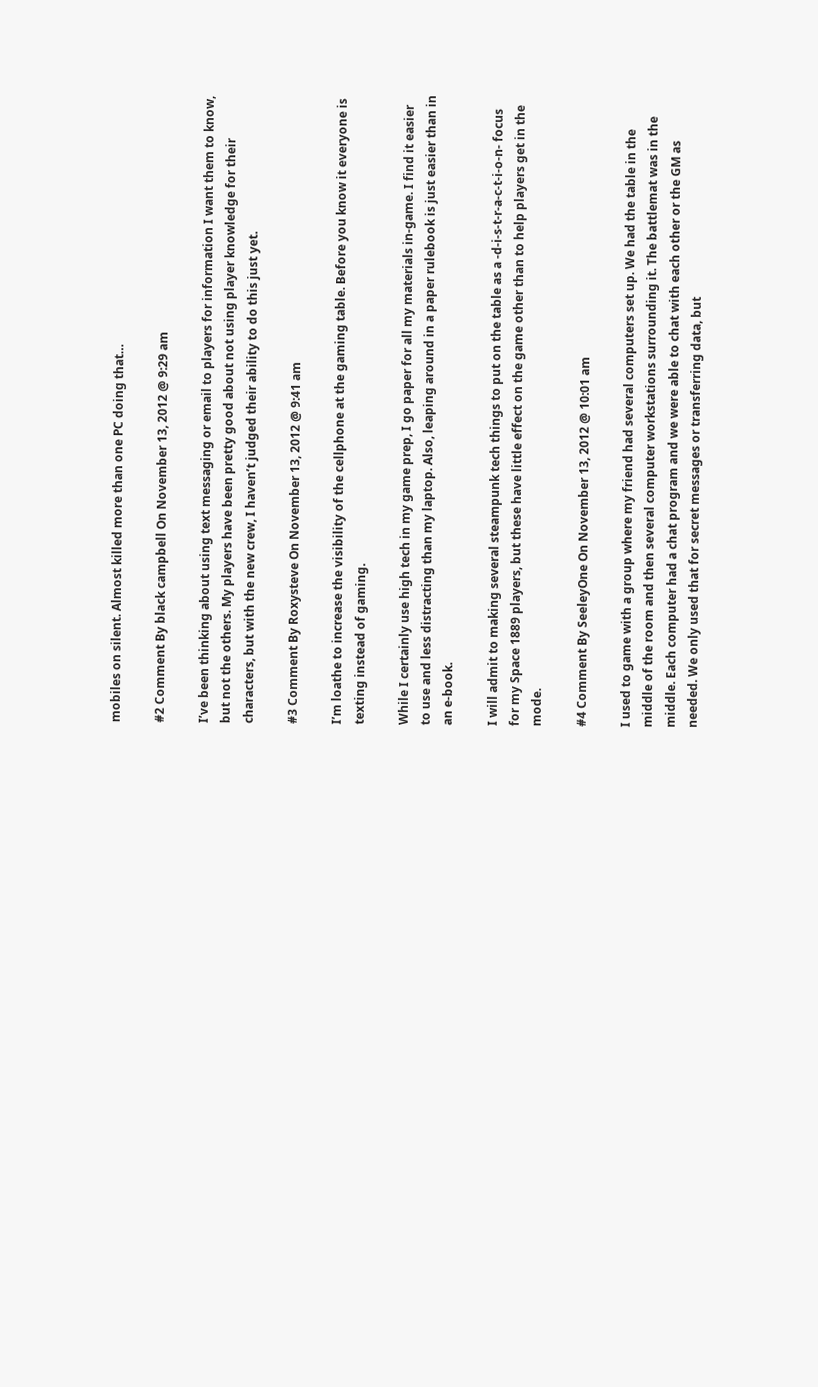mobiles on silent. Almost killed more than one PC doing that…

#2 Comment By black campbell On November 13, 2012 @ 9:29 am

I’ve been thinking about using text messaging or email to players for information I want them to know, but not the others. My players have been pretty good about not using player knowledge for their characters, but with the new crew, I haven’t judged their ability to do this just yet.

#3 Comment By Roxysteve On November 13, 2012 @ 9:41 am

I’m loathe to increase the visibility of the cellphone at the gaming table. Before you know it everyone is texting instead of gaming.

While I certainly use high tech in my game prep, I go paper for all my materials in-game. I find it easier to use and less distracting than my laptop. Also, leaping around in a paper rulebook is just easier than in an e-book.

I will admit to making several steampunk tech things to put on the table as a -d-i-s-t-r-a-c-t-i-o-n- focus for my Space 1889 players, but these have little effect on the game other than to help players get in the mode.

#4 Comment By SeeleyOne On November 13, 2012 @ 10:01 am

I used to game with a group where my friend had several computers set up. We had the table in the middle of the room and then several computer workstations surrounding it. The battlemat was in the middle. Each computer had a chat program and we were able to chat with each other or the GM as needed. We only used that for secret messages or transferring data, but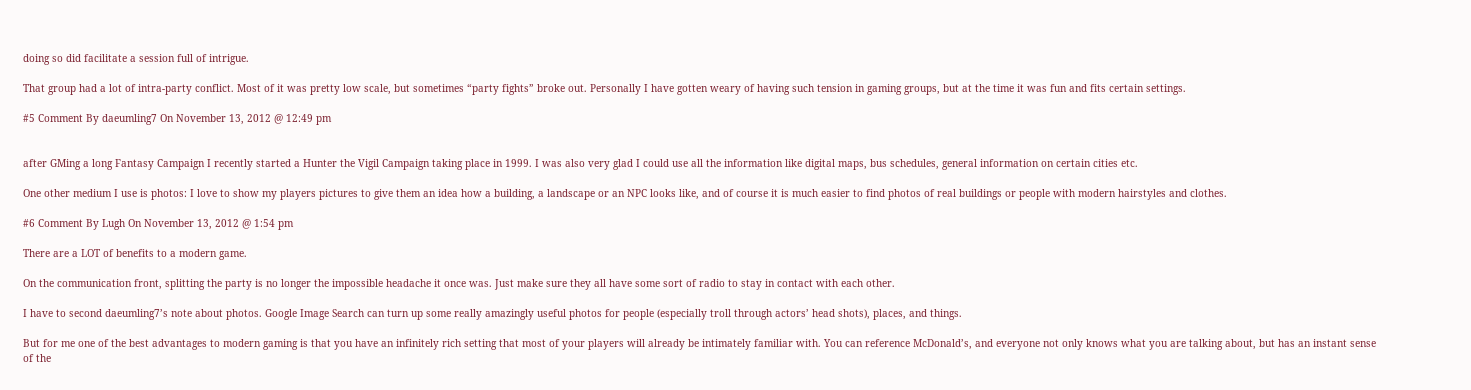doing so did facilitate a session full of intrigue.

That group had a lot of intra-party conflict. Most of it was pretty low scale, but sometimes “party fights” broke out. Personally I have gotten weary of having such tension in gaming groups, but at the time it was fun and fits certain settings.

#5 Comment By daeumling7 On November 13, 2012 @ 12:49 pm


after GMing a long Fantasy Campaign I recently started a Hunter the Vigil Campaign taking place in 1999. I was also very glad I could use all the information like digital maps, bus schedules, general information on certain cities etc.

One other medium I use is photos: I love to show my players pictures to give them an idea how a building, a landscape or an NPC looks like, and of course it is much easier to find photos of real buildings or people with modern hairstyles and clothes.

#6 Comment By Lugh On November 13, 2012 @ 1:54 pm

There are a LOT of benefits to a modern game.

On the communication front, splitting the party is no longer the impossible headache it once was. Just make sure they all have some sort of radio to stay in contact with each other.

I have to second daeumling7’s note about photos. Google Image Search can turn up some really amazingly useful photos for people (especially troll through actors’ head shots), places, and things.

But for me one of the best advantages to modern gaming is that you have an infinitely rich setting that most of your players will already be intimately familiar with. You can reference McDonald’s, and everyone not only knows what you are talking about, but has an instant sense of the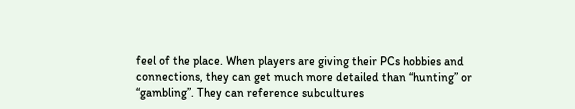feel of the place. When players are giving their PCs hobbies and connections, they can get much more detailed than “hunting” or “gambling”. They can reference subcultures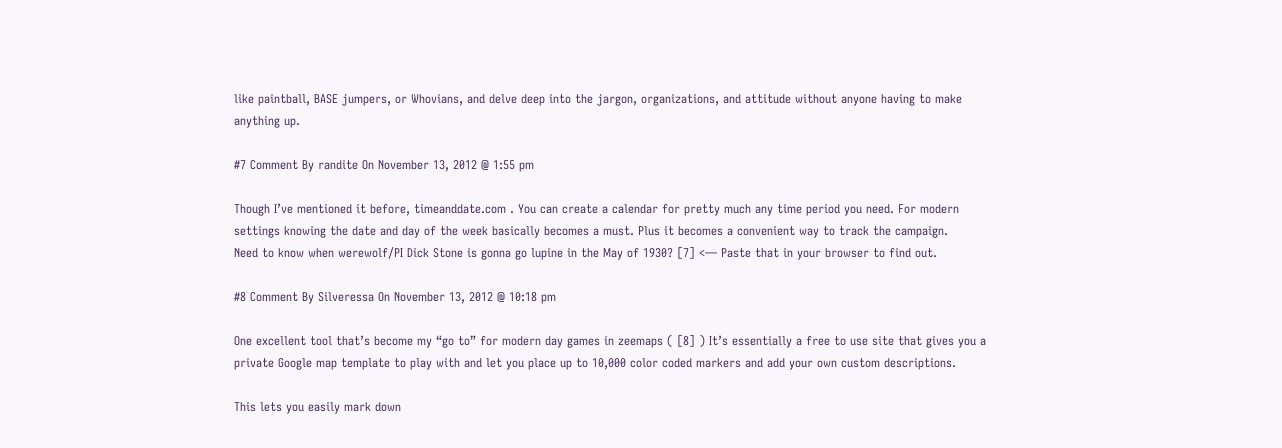like paintball, BASE jumpers, or Whovians, and delve deep into the jargon, organizations, and attitude without anyone having to make anything up.

#7 Comment By randite On November 13, 2012 @ 1:55 pm

Though I’ve mentioned it before, timeanddate.com . You can create a calendar for pretty much any time period you need. For modern settings knowing the date and day of the week basically becomes a must. Plus it becomes a convenient way to track the campaign.
Need to know when werewolf/PI Dick Stone is gonna go lupine in the May of 1930? [7] <— Paste that in your browser to find out.

#8 Comment By Silveressa On November 13, 2012 @ 10:18 pm

One excellent tool that’s become my “go to” for modern day games in zeemaps ( [8] ) It’s essentially a free to use site that gives you a private Google map template to play with and let you place up to 10,000 color coded markers and add your own custom descriptions.

This lets you easily mark down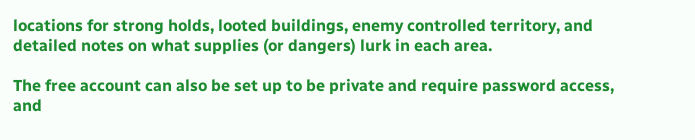locations for strong holds, looted buildings, enemy controlled territory, and detailed notes on what supplies (or dangers) lurk in each area.

The free account can also be set up to be private and require password access, and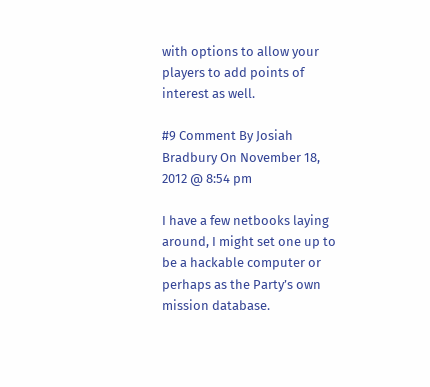with options to allow your players to add points of interest as well.

#9 Comment By Josiah Bradbury On November 18, 2012 @ 8:54 pm

I have a few netbooks laying around, I might set one up to be a hackable computer or perhaps as the Party’s own mission database.